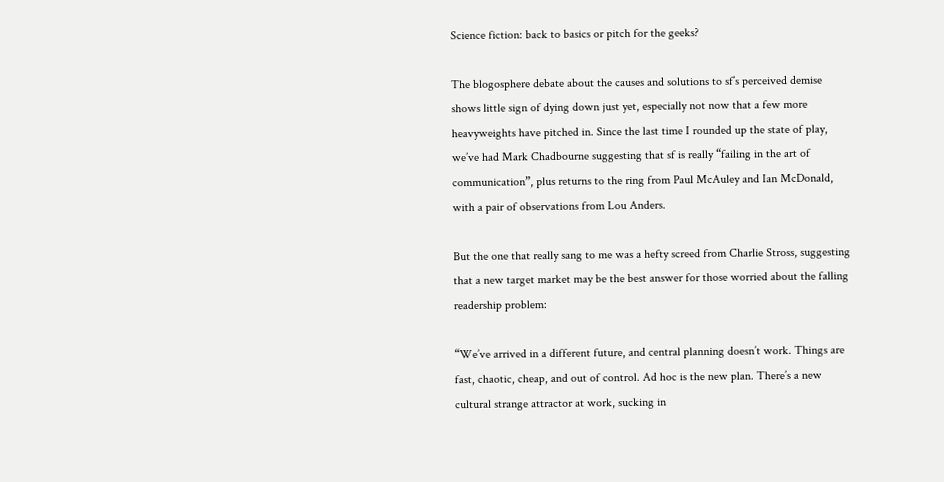Science fiction: back to basics or pitch for the geeks?

The blogosphere debate about the causes and solutions to sf’s perceived demise shows little sign of dying down just yet, especially not now that a few more heavyweights have pitched in. Since the last time I rounded up the state of play, we’ve had Mark Chadbourne suggesting that sf is really “failing in the art of communication”, plus returns to the ring from Paul McAuley and Ian McDonald, with a pair of observations from Lou Anders.

But the one that really sang to me was a hefty screed from Charlie Stross, suggesting that a new target market may be the best answer for those worried about the falling readership problem:

“We’ve arrived in a different future, and central planning doesn’t work. Things are fast, chaotic, cheap, and out of control. Ad hoc is the new plan. There’s a new cultural strange attractor at work, sucking in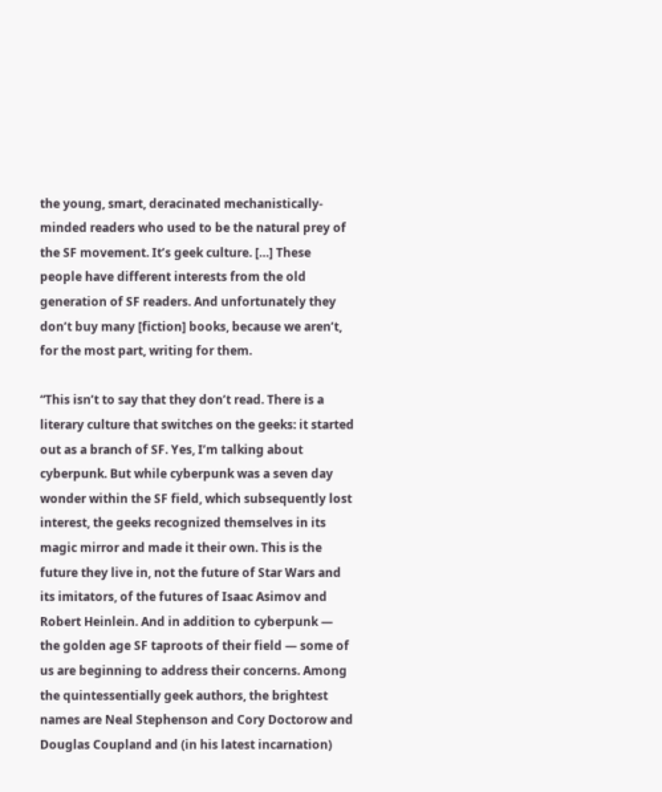the young, smart, deracinated mechanistically-minded readers who used to be the natural prey of the SF movement. It’s geek culture. […] These people have different interests from the old generation of SF readers. And unfortunately they don’t buy many [fiction] books, because we aren’t, for the most part, writing for them.

“This isn’t to say that they don’t read. There is a literary culture that switches on the geeks: it started out as a branch of SF. Yes, I’m talking about cyberpunk. But while cyberpunk was a seven day wonder within the SF field, which subsequently lost interest, the geeks recognized themselves in its magic mirror and made it their own. This is the future they live in, not the future of Star Wars and its imitators, of the futures of Isaac Asimov and Robert Heinlein. And in addition to cyberpunk — the golden age SF taproots of their field — some of us are beginning to address their concerns. Among the quintessentially geek authors, the brightest names are Neal Stephenson and Cory Doctorow and Douglas Coupland and (in his latest incarnation)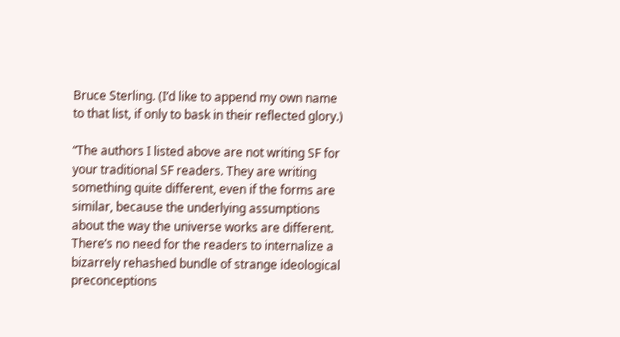Bruce Sterling. (I’d like to append my own name to that list, if only to bask in their reflected glory.)

“The authors I listed above are not writing SF for your traditional SF readers. They are writing something quite different, even if the forms are similar, because the underlying assumptions about the way the universe works are different. There’s no need for the readers to internalize a bizarrely rehashed bundle of strange ideological preconceptions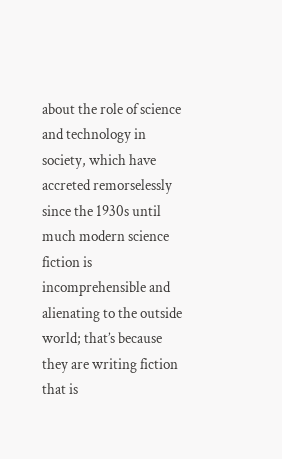about the role of science and technology in society, which have accreted remorselessly since the 1930s until much modern science fiction is incomprehensible and alienating to the outside world; that’s because they are writing fiction that is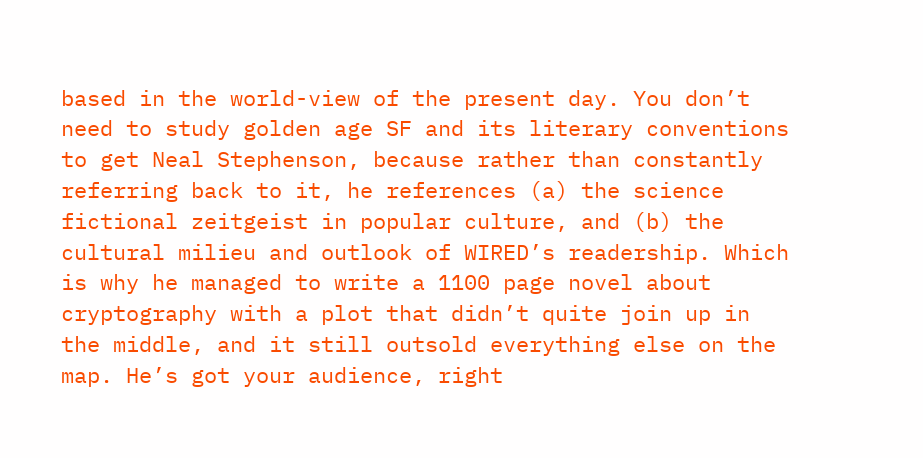based in the world-view of the present day. You don’t need to study golden age SF and its literary conventions to get Neal Stephenson, because rather than constantly referring back to it, he references (a) the science fictional zeitgeist in popular culture, and (b) the cultural milieu and outlook of WIRED’s readership. Which is why he managed to write a 1100 page novel about cryptography with a plot that didn’t quite join up in the middle, and it still outsold everything else on the map. He’s got your audience, right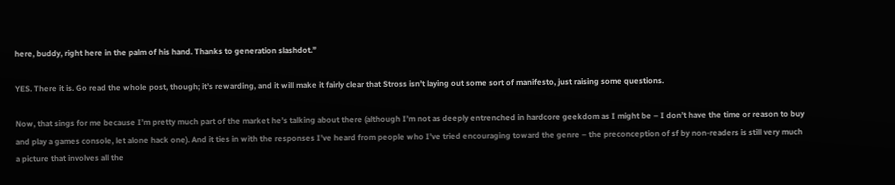here, buddy, right here in the palm of his hand. Thanks to generation slashdot.”

YES. There it is. Go read the whole post, though; it’s rewarding, and it will make it fairly clear that Stross isn’t laying out some sort of manifesto, just raising some questions.

Now, that sings for me because I’m pretty much part of the market he’s talking about there (although I’m not as deeply entrenched in hardcore geekdom as I might be – I don’t have the time or reason to buy and play a games console, let alone hack one). And it ties in with the responses I’ve heard from people who I’ve tried encouraging toward the genre – the preconception of sf by non-readers is still very much a picture that involves all the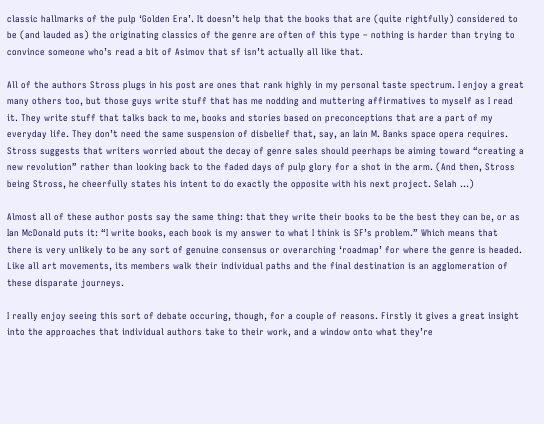classic hallmarks of the pulp ‘Golden Era’. It doesn’t help that the books that are (quite rightfully) considered to be (and lauded as) the originating classics of the genre are often of this type – nothing is harder than trying to convince someone who’s read a bit of Asimov that sf isn’t actually all like that.

All of the authors Stross plugs in his post are ones that rank highly in my personal taste spectrum. I enjoy a great many others too, but those guys write stuff that has me nodding and muttering affirmatives to myself as I read it. They write stuff that talks back to me, books and stories based on preconceptions that are a part of my everyday life. They don’t need the same suspension of disbelief that, say, an Iain M. Banks space opera requires. Stross suggests that writers worried about the decay of genre sales should peerhaps be aiming toward “creating a new revolution” rather than looking back to the faded days of pulp glory for a shot in the arm. (And then, Stross being Stross, he cheerfully states his intent to do exactly the opposite with his next project. Selah …)

Almost all of these author posts say the same thing: that they write their books to be the best they can be, or as Ian McDonald puts it: “I write books, each book is my answer to what I think is SF’s problem.” Which means that there is very unlikely to be any sort of genuine consensus or overarching ‘roadmap’ for where the genre is headed. Like all art movements, its members walk their individual paths and the final destination is an agglomeration of these disparate journeys.

I really enjoy seeing this sort of debate occuring, though, for a couple of reasons. Firstly it gives a great insight into the approaches that individual authors take to their work, and a window onto what they’re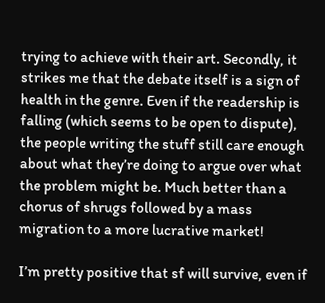trying to achieve with their art. Secondly, it strikes me that the debate itself is a sign of health in the genre. Even if the readership is falling (which seems to be open to dispute), the people writing the stuff still care enough about what they’re doing to argue over what the problem might be. Much better than a chorus of shrugs followed by a mass migration to a more lucrative market!

I’m pretty positive that sf will survive, even if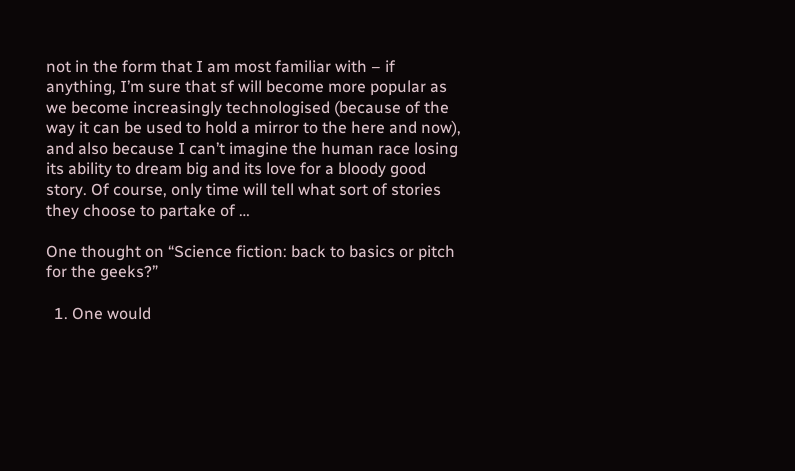not in the form that I am most familiar with – if anything, I’m sure that sf will become more popular as we become increasingly technologised (because of the way it can be used to hold a mirror to the here and now), and also because I can’t imagine the human race losing its ability to dream big and its love for a bloody good story. Of course, only time will tell what sort of stories they choose to partake of …

One thought on “Science fiction: back to basics or pitch for the geeks?”

  1. One would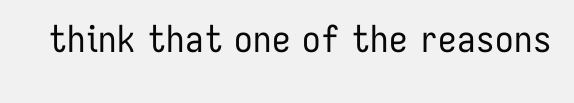think that one of the reasons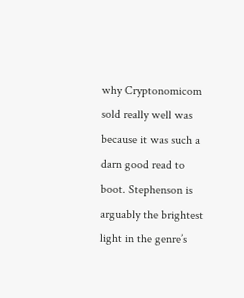why Cryptonomicom sold really well was because it was such a darn good read to boot. Stephenson is arguably the brightest light in the genre’s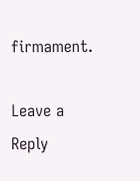firmament.

Leave a Reply